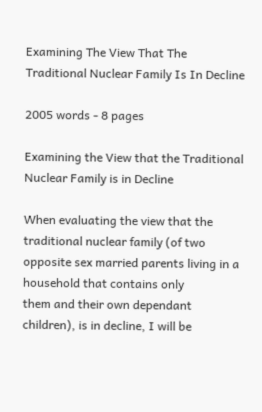Examining The View That The Traditional Nuclear Family Is In Decline

2005 words - 8 pages

Examining the View that the Traditional Nuclear Family is in Decline

When evaluating the view that the traditional nuclear family (of two
opposite sex married parents living in a household that contains only
them and their own dependant children), is in decline, I will be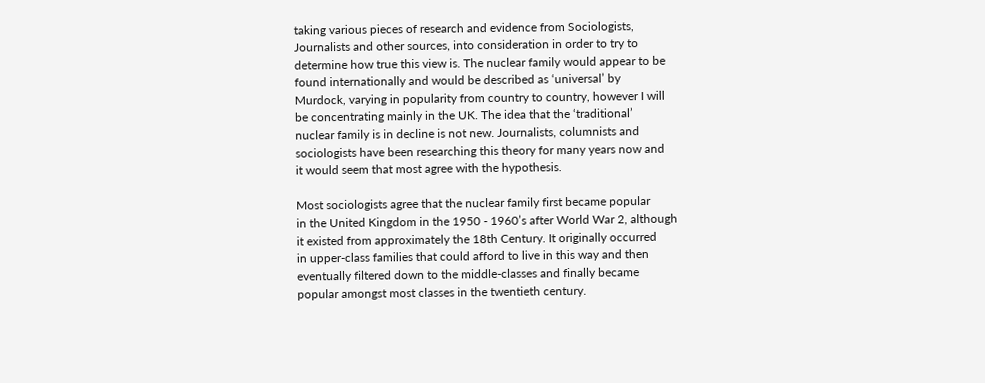taking various pieces of research and evidence from Sociologists,
Journalists and other sources, into consideration in order to try to
determine how true this view is. The nuclear family would appear to be
found internationally and would be described as ‘universal’ by
Murdock, varying in popularity from country to country, however I will
be concentrating mainly in the UK. The idea that the ‘traditional’
nuclear family is in decline is not new. Journalists, columnists and
sociologists have been researching this theory for many years now and
it would seem that most agree with the hypothesis.

Most sociologists agree that the nuclear family first became popular
in the United Kingdom in the 1950 - 1960’s after World War 2, although
it existed from approximately the 18th Century. It originally occurred
in upper-class families that could afford to live in this way and then
eventually filtered down to the middle-classes and finally became
popular amongst most classes in the twentieth century.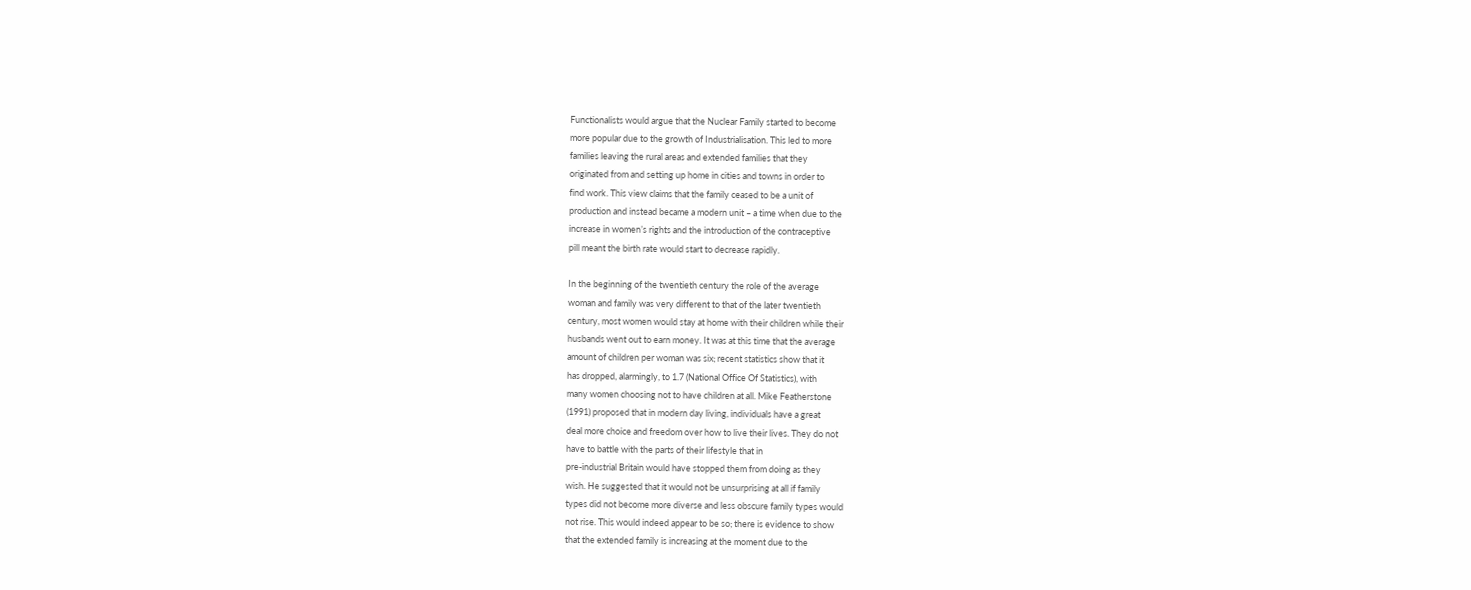Functionalists would argue that the Nuclear Family started to become
more popular due to the growth of Industrialisation. This led to more
families leaving the rural areas and extended families that they
originated from and setting up home in cities and towns in order to
find work. This view claims that the family ceased to be a unit of
production and instead became a modern unit – a time when due to the
increase in women’s rights and the introduction of the contraceptive
pill meant the birth rate would start to decrease rapidly.

In the beginning of the twentieth century the role of the average
woman and family was very different to that of the later twentieth
century, most women would stay at home with their children while their
husbands went out to earn money. It was at this time that the average
amount of children per woman was six; recent statistics show that it
has dropped, alarmingly, to 1.7 (National Office Of Statistics), with
many women choosing not to have children at all. Mike Featherstone
(1991) proposed that in modern day living, individuals have a great
deal more choice and freedom over how to live their lives. They do not
have to battle with the parts of their lifestyle that in
pre-industrial Britain would have stopped them from doing as they
wish. He suggested that it would not be unsurprising at all if family
types did not become more diverse and less obscure family types would
not rise. This would indeed appear to be so; there is evidence to show
that the extended family is increasing at the moment due to the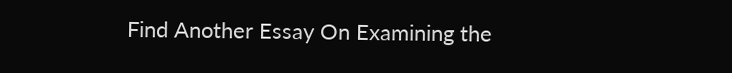Find Another Essay On Examining the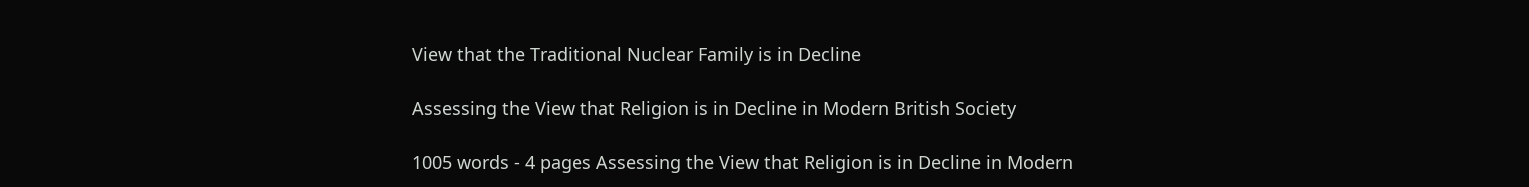View that the Traditional Nuclear Family is in Decline

Assessing the View that Religion is in Decline in Modern British Society

1005 words - 4 pages Assessing the View that Religion is in Decline in Modern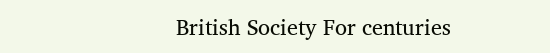British Society For centuries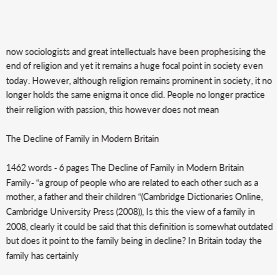now sociologists and great intellectuals have been prophesising the end of religion and yet it remains a huge focal point in society even today. However, although religion remains prominent in society, it no longer holds the same enigma it once did. People no longer practice their religion with passion, this however does not mean

The Decline of Family in Modern Britain

1462 words - 6 pages The Decline of Family in Modern Britain Family- “a group of people who are related to each other such as a mother, a father and their children “(Cambridge Dictionaries Online, Cambridge University Press (2008)), Is this the view of a family in 2008, clearly it could be said that this definition is somewhat outdated but does it point to the family being in decline? In Britain today the family has certainly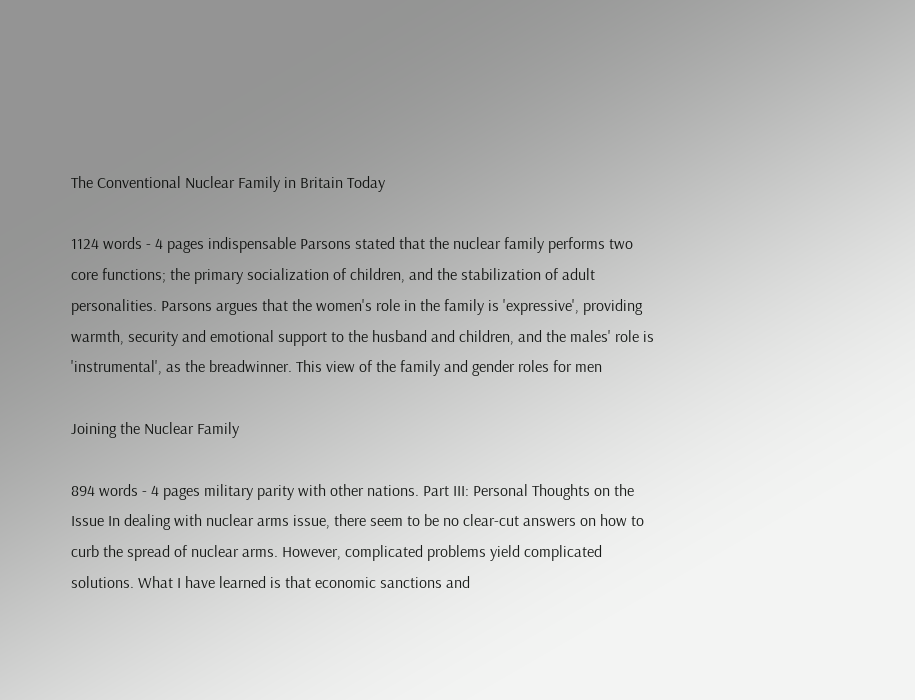The Conventional Nuclear Family in Britain Today

1124 words - 4 pages indispensable Parsons stated that the nuclear family performs two core functions; the primary socialization of children, and the stabilization of adult personalities. Parsons argues that the women's role in the family is 'expressive', providing warmth, security and emotional support to the husband and children, and the males' role is 'instrumental', as the breadwinner. This view of the family and gender roles for men

Joining the Nuclear Family

894 words - 4 pages military parity with other nations. Part III: Personal Thoughts on the Issue In dealing with nuclear arms issue, there seem to be no clear-cut answers on how to curb the spread of nuclear arms. However, complicated problems yield complicated solutions. What I have learned is that economic sanctions and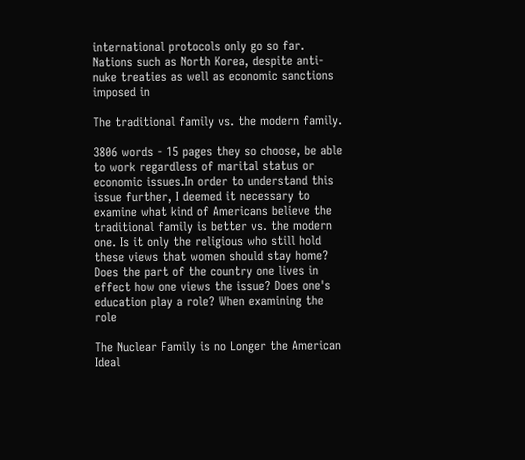international protocols only go so far. Nations such as North Korea, despite anti-nuke treaties as well as economic sanctions imposed in

The traditional family vs. the modern family.

3806 words - 15 pages they so choose, be able to work regardless of marital status or economic issues.In order to understand this issue further, I deemed it necessary to examine what kind of Americans believe the traditional family is better vs. the modern one. Is it only the religious who still hold these views that women should stay home? Does the part of the country one lives in effect how one views the issue? Does one's education play a role? When examining the role

The Nuclear Family is no Longer the American Ideal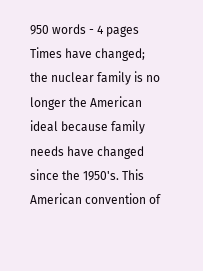950 words - 4 pages Times have changed; the nuclear family is no longer the American ideal because family needs have changed since the 1950's. This American convention of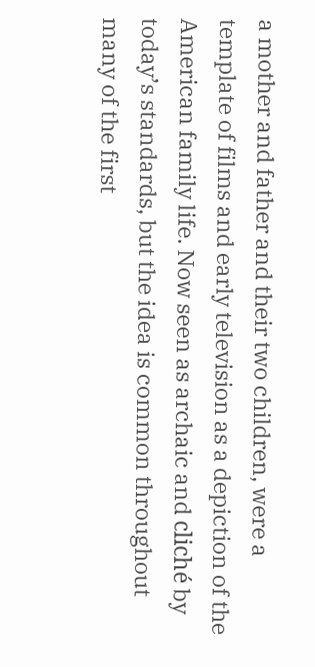a mother and father and their two children, were a template of films and early television as a depiction of the American family life. Now seen as archaic and cliché by today’s standards, but the idea is common throughout many of the first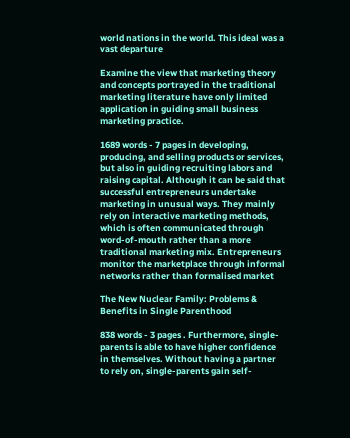world nations in the world. This ideal was a vast departure

Examine the view that marketing theory and concepts portrayed in the traditional marketing literature have only limited application in guiding small business marketing practice.

1689 words - 7 pages in developing, producing, and selling products or services, but also in guiding recruiting labors and raising capital. Although it can be said that successful entrepreneurs undertake marketing in unusual ways. They mainly rely on interactive marketing methods, which is often communicated through word-of-mouth rather than a more traditional marketing mix. Entrepreneurs monitor the marketplace through informal networks rather than formalised market

The New Nuclear Family: Problems & Benefits in Single Parenthood

838 words - 3 pages . Furthermore, single-parents is able to have higher confidence in themselves. Without having a partner to rely on, single-parents gain self-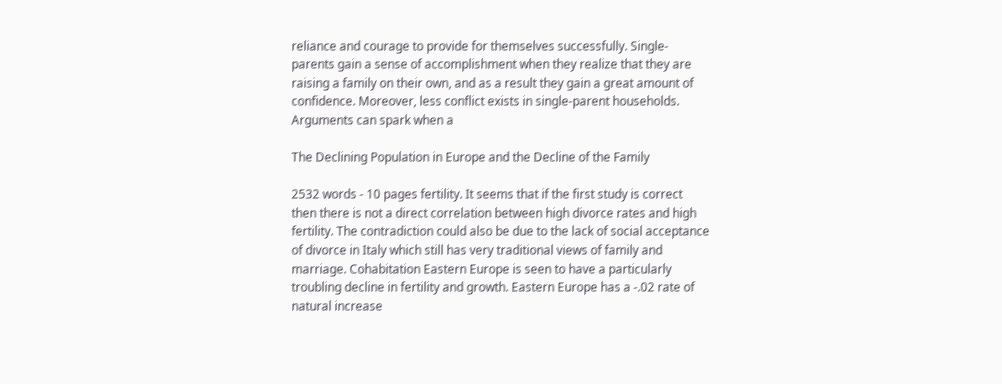reliance and courage to provide for themselves successfully. Single-parents gain a sense of accomplishment when they realize that they are raising a family on their own, and as a result they gain a great amount of confidence. Moreover, less conflict exists in single-parent households. Arguments can spark when a

The Declining Population in Europe and the Decline of the Family

2532 words - 10 pages fertility. It seems that if the first study is correct then there is not a direct correlation between high divorce rates and high fertility. The contradiction could also be due to the lack of social acceptance of divorce in Italy which still has very traditional views of family and marriage. Cohabitation Eastern Europe is seen to have a particularly troubling decline in fertility and growth. Eastern Europe has a -.02 rate of natural increase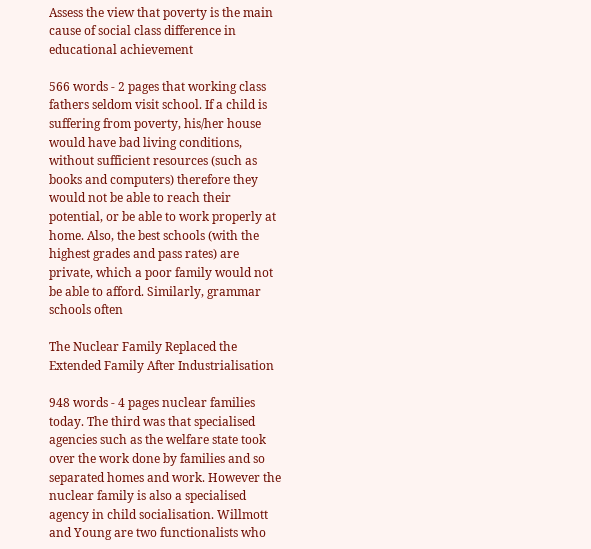Assess the view that poverty is the main cause of social class difference in educational achievement

566 words - 2 pages that working class fathers seldom visit school. If a child is suffering from poverty, his/her house would have bad living conditions, without sufficient resources (such as books and computers) therefore they would not be able to reach their potential, or be able to work properly at home. Also, the best schools (with the highest grades and pass rates) are private, which a poor family would not be able to afford. Similarly, grammar schools often

The Nuclear Family Replaced the Extended Family After Industrialisation

948 words - 4 pages nuclear families today. The third was that specialised agencies such as the welfare state took over the work done by families and so separated homes and work. However the nuclear family is also a specialised agency in child socialisation. Willmott and Young are two functionalists who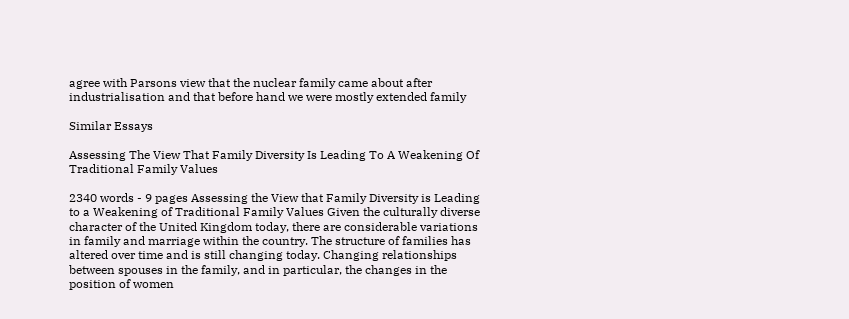agree with Parsons view that the nuclear family came about after industrialisation and that before hand we were mostly extended family

Similar Essays

Assessing The View That Family Diversity Is Leading To A Weakening Of Traditional Family Values

2340 words - 9 pages Assessing the View that Family Diversity is Leading to a Weakening of Traditional Family Values Given the culturally diverse character of the United Kingdom today, there are considerable variations in family and marriage within the country. The structure of families has altered over time and is still changing today. Changing relationships between spouses in the family, and in particular, the changes in the position of women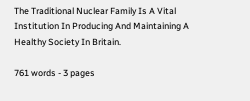The Traditional Nuclear Family Is A Vital Institution In Producing And Maintaining A Healthy Society In Britain.

761 words - 3 pages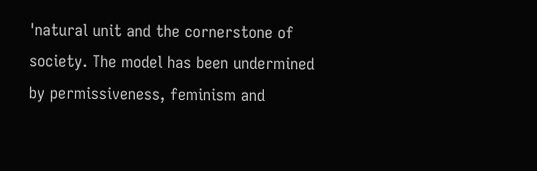'natural unit and the cornerstone of society. The model has been undermined by permissiveness, feminism and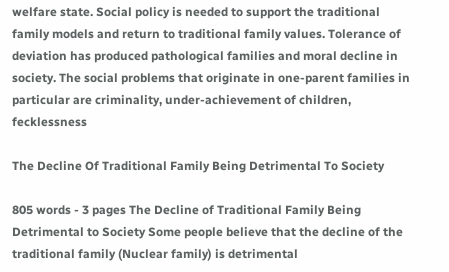welfare state. Social policy is needed to support the traditional family models and return to traditional family values. Tolerance of deviation has produced pathological families and moral decline in society. The social problems that originate in one-parent families in particular are criminality, under-achievement of children, fecklessness

The Decline Of Traditional Family Being Detrimental To Society

805 words - 3 pages The Decline of Traditional Family Being Detrimental to Society Some people believe that the decline of the traditional family (Nuclear family) is detrimental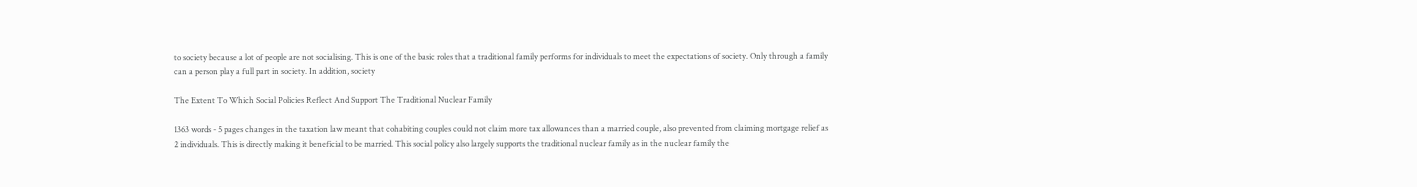to society because a lot of people are not socialising. This is one of the basic roles that a traditional family performs for individuals to meet the expectations of society. Only through a family can a person play a full part in society. In addition, society

The Extent To Which Social Policies Reflect And Support The Traditional Nuclear Family

1363 words - 5 pages changes in the taxation law meant that cohabiting couples could not claim more tax allowances than a married couple, also prevented from claiming mortgage relief as 2 individuals. This is directly making it beneficial to be married. This social policy also largely supports the traditional nuclear family as in the nuclear family the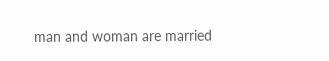man and woman are married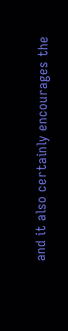and it also certainly encourages the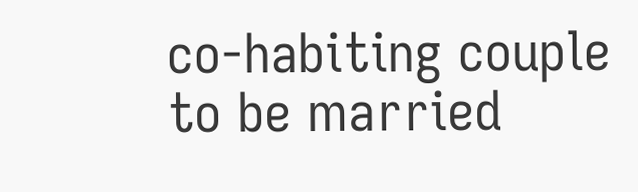co-habiting couple to be married